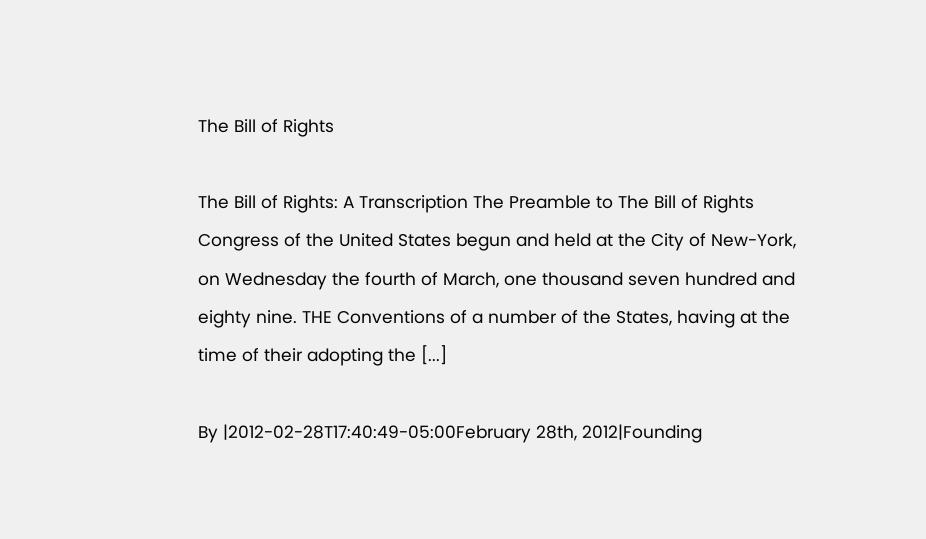The Bill of Rights

The Bill of Rights: A Transcription The Preamble to The Bill of Rights Congress of the United States begun and held at the City of New-York, on Wednesday the fourth of March, one thousand seven hundred and eighty nine. THE Conventions of a number of the States, having at the time of their adopting the [...]

By |2012-02-28T17:40:49-05:00February 28th, 2012|Founding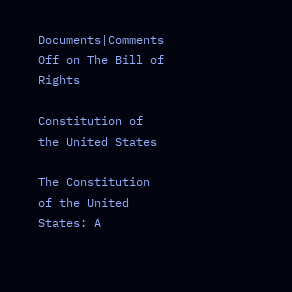Documents|Comments Off on The Bill of Rights

Constitution of the United States

The Constitution of the United States: A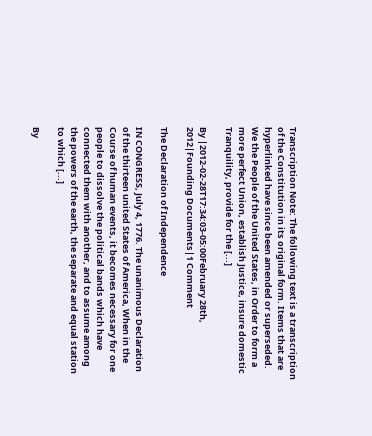Transcription Note: The following text is a transcription of the Constitution in its original form. Items that are hyperlinked have since been amended or superseded. We the People of the United States, in Order to form a more perfect Union, establish Justice, insure domestic Tranquility, provide for the [...]

By |2012-02-28T17:34:03-05:00February 28th, 2012|Founding Documents|1 Comment

The Declaration of Independence

IN CONGRESS, July 4, 1776. The unanimous Declaration of the thirteen united States of America, When in the Course of human events, it becomes necessary for one people to dissolve the political bands which have connected them with another, and to assume among the powers of the earth, the separate and equal station to which [...]

By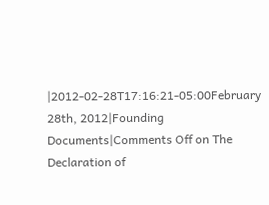|2012-02-28T17:16:21-05:00February 28th, 2012|Founding Documents|Comments Off on The Declaration of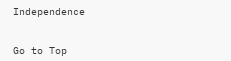Independence


Go to Top